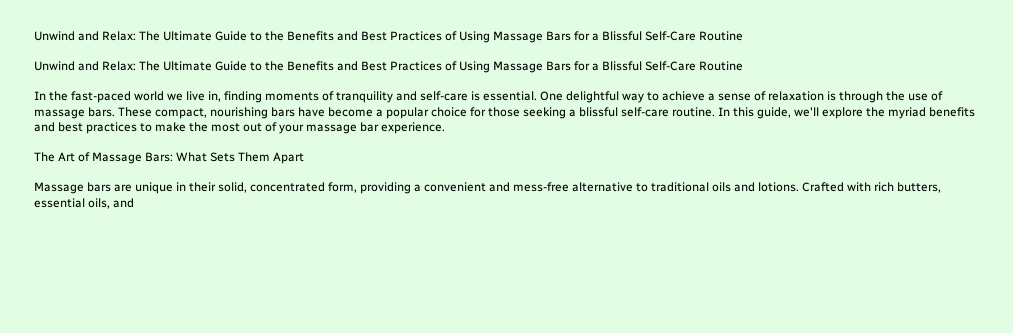Unwind and Relax: The Ultimate Guide to the Benefits and Best Practices of Using Massage Bars for a Blissful Self-Care Routine

Unwind and Relax: The Ultimate Guide to the Benefits and Best Practices of Using Massage Bars for a Blissful Self-Care Routine

In the fast-paced world we live in, finding moments of tranquility and self-care is essential. One delightful way to achieve a sense of relaxation is through the use of massage bars. These compact, nourishing bars have become a popular choice for those seeking a blissful self-care routine. In this guide, we'll explore the myriad benefits and best practices to make the most out of your massage bar experience.

The Art of Massage Bars: What Sets Them Apart

Massage bars are unique in their solid, concentrated form, providing a convenient and mess-free alternative to traditional oils and lotions. Crafted with rich butters, essential oils, and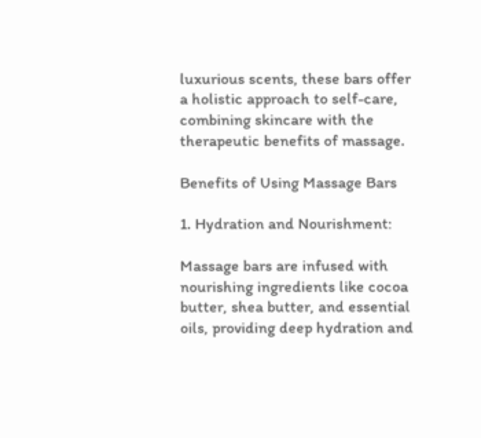luxurious scents, these bars offer a holistic approach to self-care, combining skincare with the therapeutic benefits of massage.

Benefits of Using Massage Bars

1. Hydration and Nourishment:

Massage bars are infused with nourishing ingredients like cocoa butter, shea butter, and essential oils, providing deep hydration and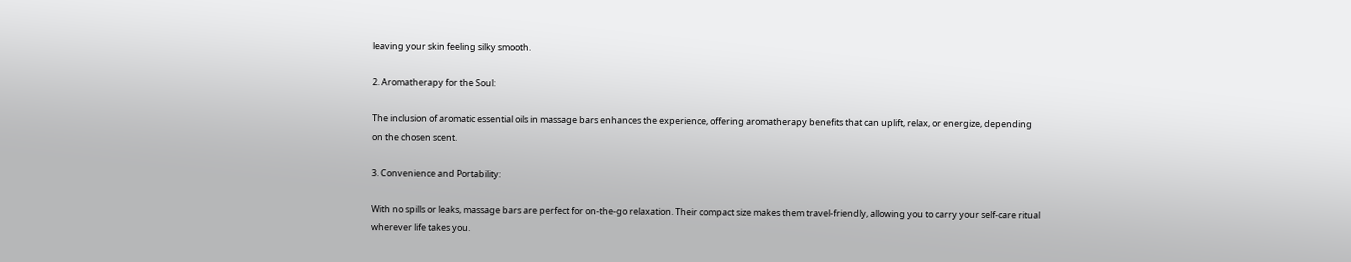leaving your skin feeling silky smooth.

2. Aromatherapy for the Soul:

The inclusion of aromatic essential oils in massage bars enhances the experience, offering aromatherapy benefits that can uplift, relax, or energize, depending on the chosen scent.

3. Convenience and Portability:

With no spills or leaks, massage bars are perfect for on-the-go relaxation. Their compact size makes them travel-friendly, allowing you to carry your self-care ritual wherever life takes you.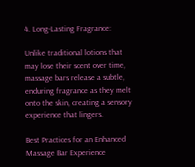4. Long-Lasting Fragrance:

Unlike traditional lotions that may lose their scent over time, massage bars release a subtle, enduring fragrance as they melt onto the skin, creating a sensory experience that lingers.

Best Practices for an Enhanced Massage Bar Experience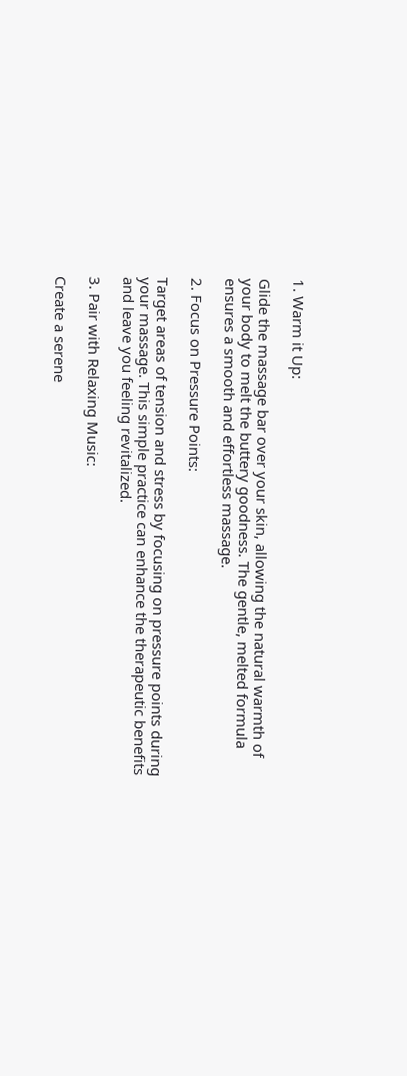1. Warm it Up:

Glide the massage bar over your skin, allowing the natural warmth of your body to melt the buttery goodness. The gentle, melted formula ensures a smooth and effortless massage.

2. Focus on Pressure Points:

Target areas of tension and stress by focusing on pressure points during your massage. This simple practice can enhance the therapeutic benefits and leave you feeling revitalized.

3. Pair with Relaxing Music:

Create a serene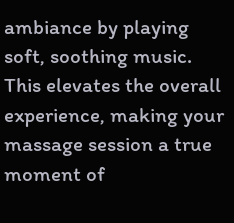ambiance by playing soft, soothing music. This elevates the overall experience, making your massage session a true moment of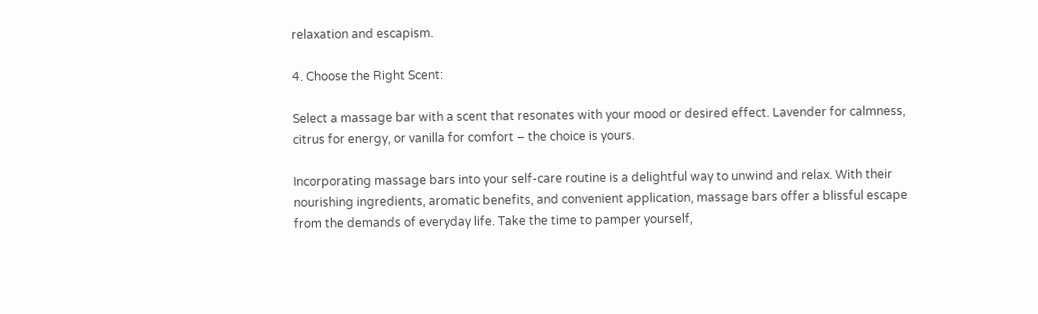relaxation and escapism.

4. Choose the Right Scent:

Select a massage bar with a scent that resonates with your mood or desired effect. Lavender for calmness, citrus for energy, or vanilla for comfort – the choice is yours.

Incorporating massage bars into your self-care routine is a delightful way to unwind and relax. With their nourishing ingredients, aromatic benefits, and convenient application, massage bars offer a blissful escape from the demands of everyday life. Take the time to pamper yourself,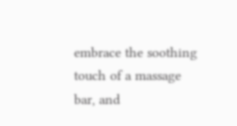embrace the soothing touch of a massage bar, and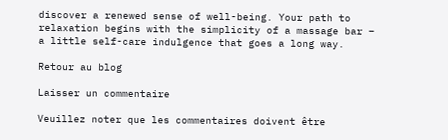discover a renewed sense of well-being. Your path to relaxation begins with the simplicity of a massage bar – a little self-care indulgence that goes a long way.

Retour au blog

Laisser un commentaire

Veuillez noter que les commentaires doivent être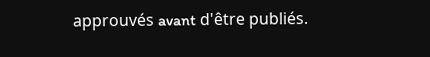approuvés avant d'être publiés.